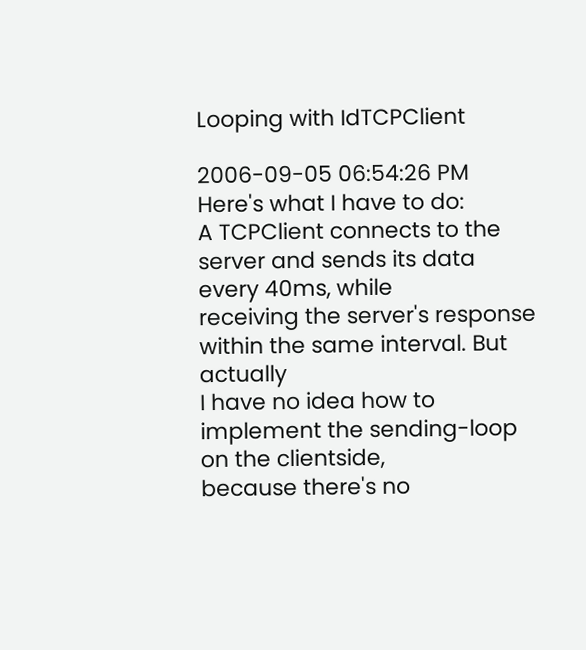Looping with IdTCPClient

2006-09-05 06:54:26 PM
Here's what I have to do:
A TCPClient connects to the server and sends its data every 40ms, while
receiving the server's response within the same interval. But actually
I have no idea how to implement the sending-loop on the clientside,
because there's no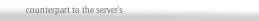counterpart to the server's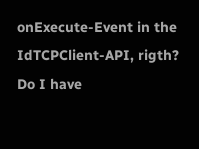onExecute-Event in the
IdTCPClient-API, rigth?
Do I have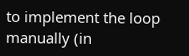to implement the loop manually (in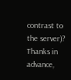contrast to the server)?
Thanks in advance,